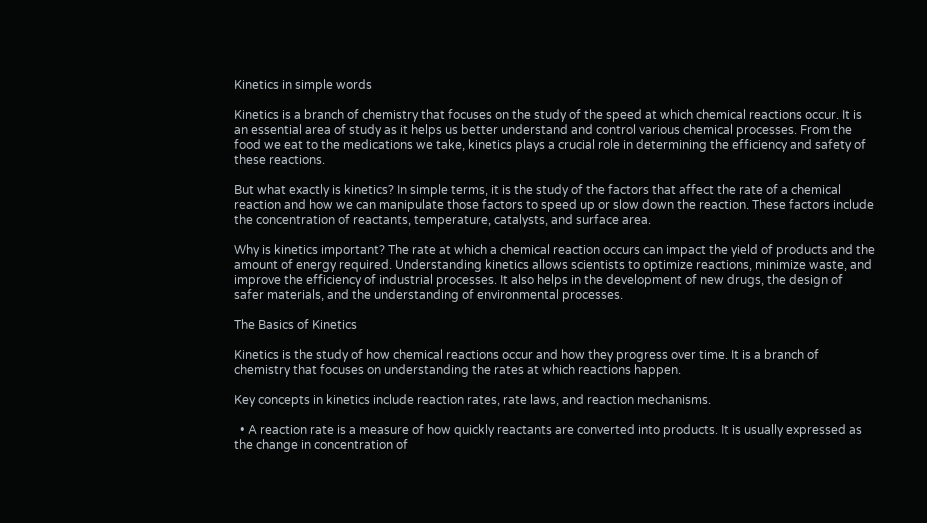Kinetics in simple words

Kinetics is a branch of chemistry that focuses on the study of the speed at which chemical reactions occur. It is an essential area of study as it helps us better understand and control various chemical processes. From the food we eat to the medications we take, kinetics plays a crucial role in determining the efficiency and safety of these reactions.

But what exactly is kinetics? In simple terms, it is the study of the factors that affect the rate of a chemical reaction and how we can manipulate those factors to speed up or slow down the reaction. These factors include the concentration of reactants, temperature, catalysts, and surface area.

Why is kinetics important? The rate at which a chemical reaction occurs can impact the yield of products and the amount of energy required. Understanding kinetics allows scientists to optimize reactions, minimize waste, and improve the efficiency of industrial processes. It also helps in the development of new drugs, the design of safer materials, and the understanding of environmental processes.

The Basics of Kinetics

Kinetics is the study of how chemical reactions occur and how they progress over time. It is a branch of chemistry that focuses on understanding the rates at which reactions happen.

Key concepts in kinetics include reaction rates, rate laws, and reaction mechanisms.

  • A reaction rate is a measure of how quickly reactants are converted into products. It is usually expressed as the change in concentration of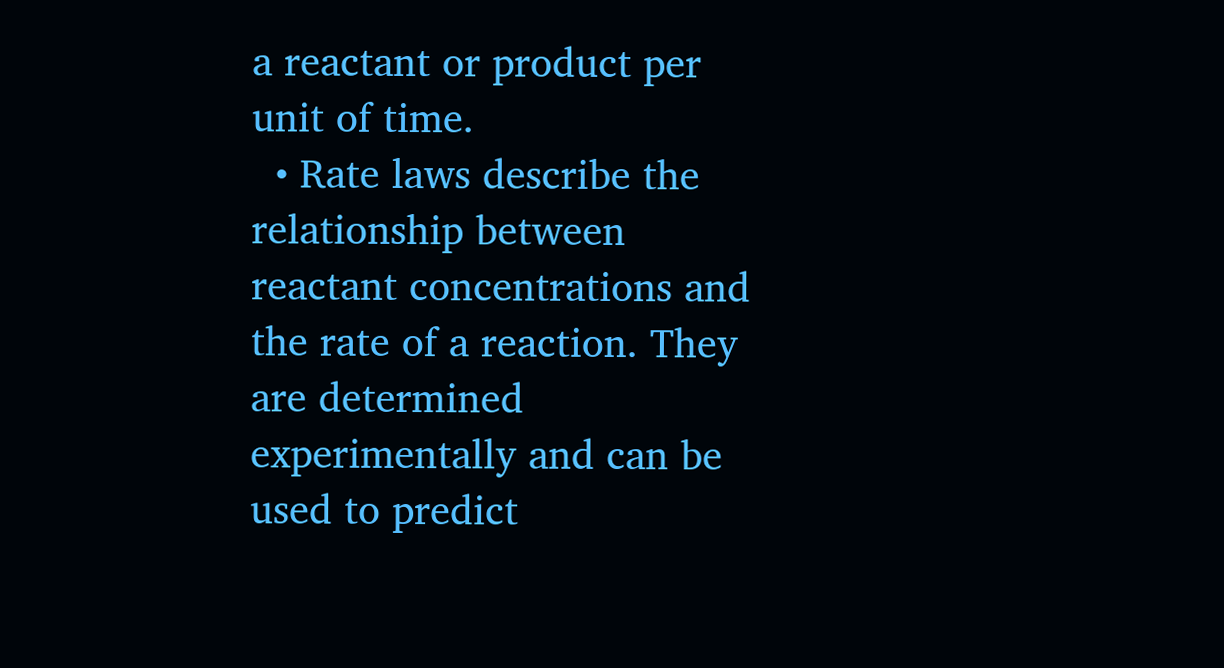a reactant or product per unit of time.
  • Rate laws describe the relationship between reactant concentrations and the rate of a reaction. They are determined experimentally and can be used to predict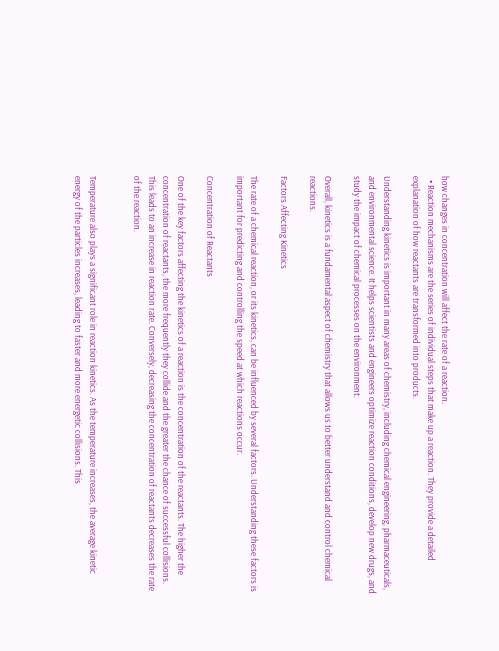how changes in concentration will affect the rate of a reaction.
  • Reaction mechanisms are the series of individual steps that make up a reaction. They provide a detailed explanation of how reactants are transformed into products.

Understanding kinetics is important in many areas of chemistry, including chemical engineering, pharmaceuticals, and environmental science. It helps scientists and engineers optimize reaction conditions, develop new drugs, and study the impact of chemical processes on the environment.

Overall, kinetics is a fundamental aspect of chemistry that allows us to better understand and control chemical reactions.

Factors Affecting Kinetics

The rate of a chemical reaction, or its kinetics, can be influenced by several factors. Understanding these factors is important for predicting and controlling the speed at which reactions occur.

Concentration of Reactants

One of the key factors affecting the kinetics of a reaction is the concentration of the reactants. The higher the concentration of reactants, the more frequently they collide and the greater the chance of successful collisions. This leads to an increase in reaction rate. Conversely, decreasing the concentration of reactants decreases the rate of the reaction.


Temperature also plays a significant role in reaction kinetics. As the temperature increases, the average kinetic energy of the particles increases, leading to faster and more energetic collisions. This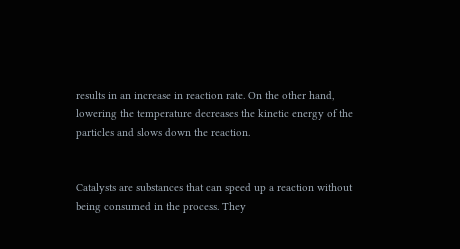results in an increase in reaction rate. On the other hand, lowering the temperature decreases the kinetic energy of the particles and slows down the reaction.


Catalysts are substances that can speed up a reaction without being consumed in the process. They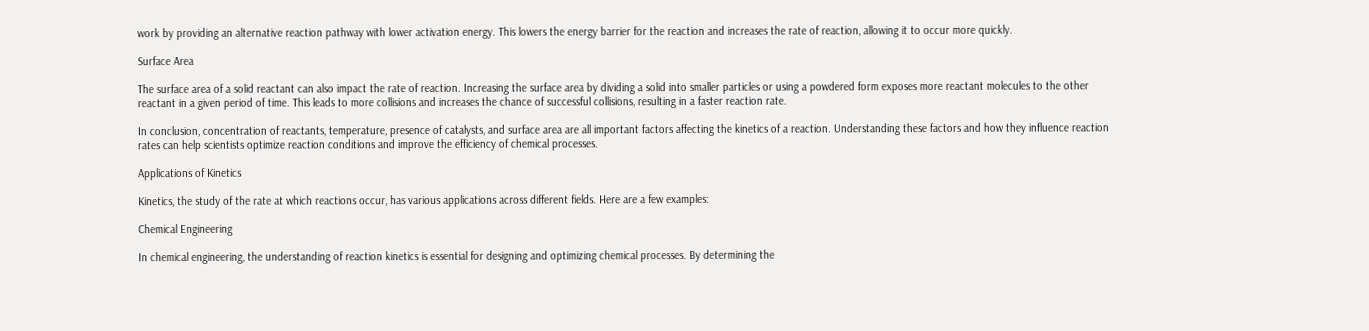work by providing an alternative reaction pathway with lower activation energy. This lowers the energy barrier for the reaction and increases the rate of reaction, allowing it to occur more quickly.

Surface Area

The surface area of a solid reactant can also impact the rate of reaction. Increasing the surface area by dividing a solid into smaller particles or using a powdered form exposes more reactant molecules to the other reactant in a given period of time. This leads to more collisions and increases the chance of successful collisions, resulting in a faster reaction rate.

In conclusion, concentration of reactants, temperature, presence of catalysts, and surface area are all important factors affecting the kinetics of a reaction. Understanding these factors and how they influence reaction rates can help scientists optimize reaction conditions and improve the efficiency of chemical processes.

Applications of Kinetics

Kinetics, the study of the rate at which reactions occur, has various applications across different fields. Here are a few examples:

Chemical Engineering

In chemical engineering, the understanding of reaction kinetics is essential for designing and optimizing chemical processes. By determining the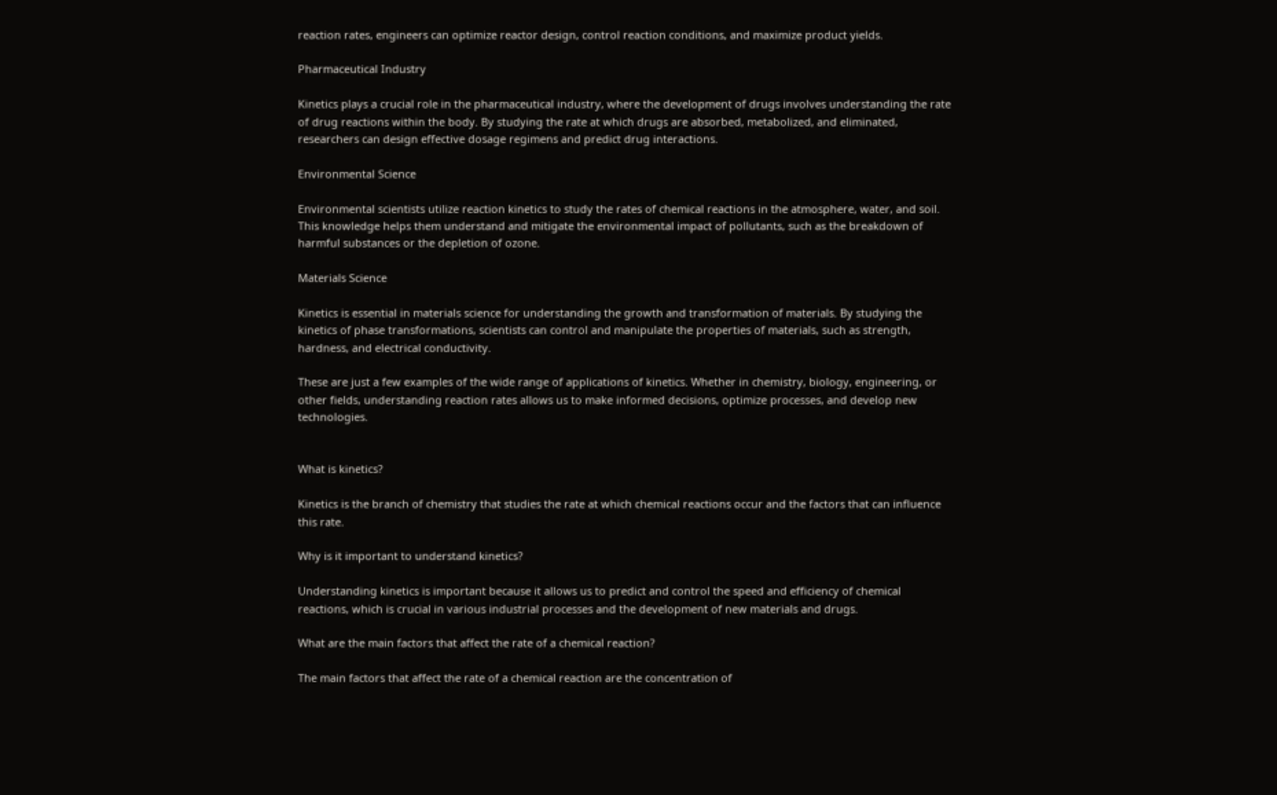reaction rates, engineers can optimize reactor design, control reaction conditions, and maximize product yields.

Pharmaceutical Industry

Kinetics plays a crucial role in the pharmaceutical industry, where the development of drugs involves understanding the rate of drug reactions within the body. By studying the rate at which drugs are absorbed, metabolized, and eliminated, researchers can design effective dosage regimens and predict drug interactions.

Environmental Science

Environmental scientists utilize reaction kinetics to study the rates of chemical reactions in the atmosphere, water, and soil. This knowledge helps them understand and mitigate the environmental impact of pollutants, such as the breakdown of harmful substances or the depletion of ozone.

Materials Science

Kinetics is essential in materials science for understanding the growth and transformation of materials. By studying the kinetics of phase transformations, scientists can control and manipulate the properties of materials, such as strength, hardness, and electrical conductivity.

These are just a few examples of the wide range of applications of kinetics. Whether in chemistry, biology, engineering, or other fields, understanding reaction rates allows us to make informed decisions, optimize processes, and develop new technologies.


What is kinetics?

Kinetics is the branch of chemistry that studies the rate at which chemical reactions occur and the factors that can influence this rate.

Why is it important to understand kinetics?

Understanding kinetics is important because it allows us to predict and control the speed and efficiency of chemical reactions, which is crucial in various industrial processes and the development of new materials and drugs.

What are the main factors that affect the rate of a chemical reaction?

The main factors that affect the rate of a chemical reaction are the concentration of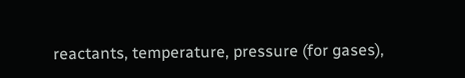reactants, temperature, pressure (for gases),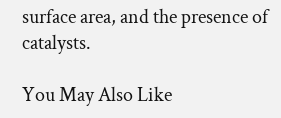surface area, and the presence of catalysts.

You May Also Like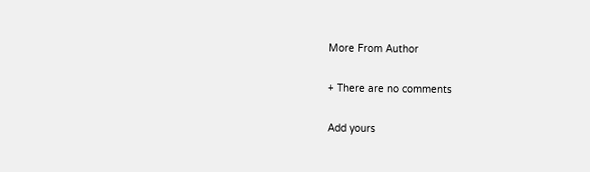More From Author

+ There are no comments

Add yours